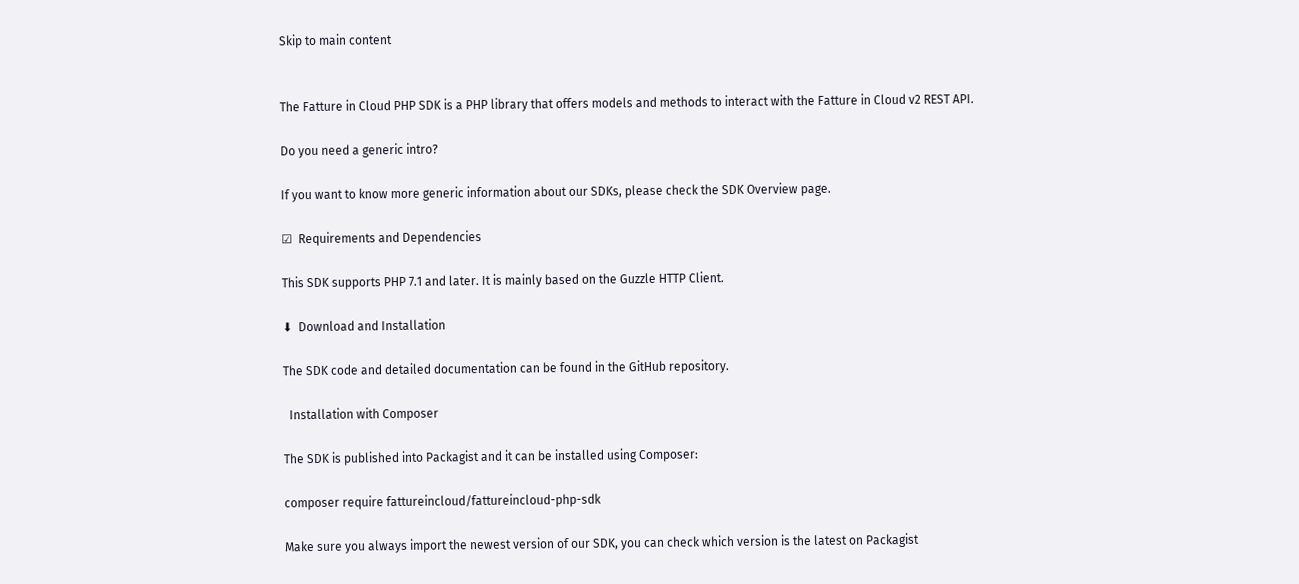Skip to main content


The Fatture in Cloud PHP SDK is a PHP library that offers models and methods to interact with the Fatture in Cloud v2 REST API.

Do you need a generic intro?

If you want to know more generic information about our SDKs, please check the SDK Overview page.

☑  Requirements and Dependencies

This SDK supports PHP 7.1 and later. It is mainly based on the Guzzle HTTP Client.

⬇  Download and Installation

The SDK code and detailed documentation can be found in the GitHub repository.

  Installation with Composer

The SDK is published into Packagist and it can be installed using Composer:

composer require fattureincloud/fattureincloud-php-sdk

Make sure you always import the newest version of our SDK, you can check which version is the latest on Packagist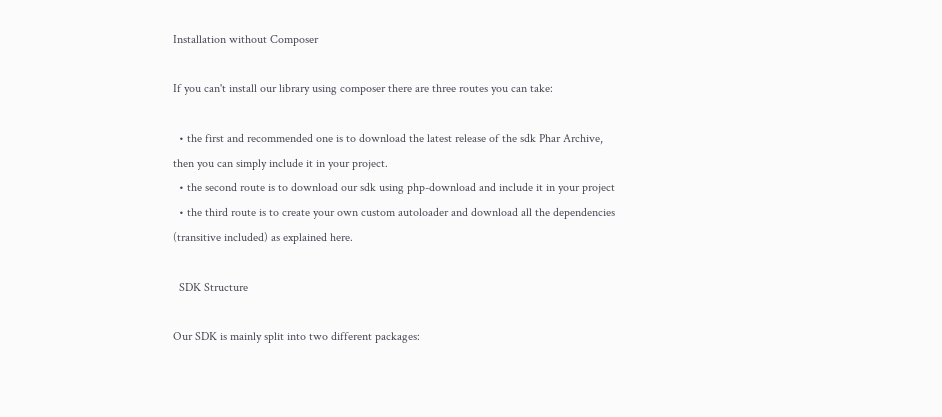Installation without Composer

If you can't install our library using composer there are three routes you can take:

  • the first and recommended one is to download the latest release of the sdk Phar Archive, then you can simply include it in your project.
  • the second route is to download our sdk using php-download and include it in your project
  • the third route is to create your own custom autoloader and download all the dependencies (transitive included) as explained here.

  SDK Structure

Our SDK is mainly split into two different packages: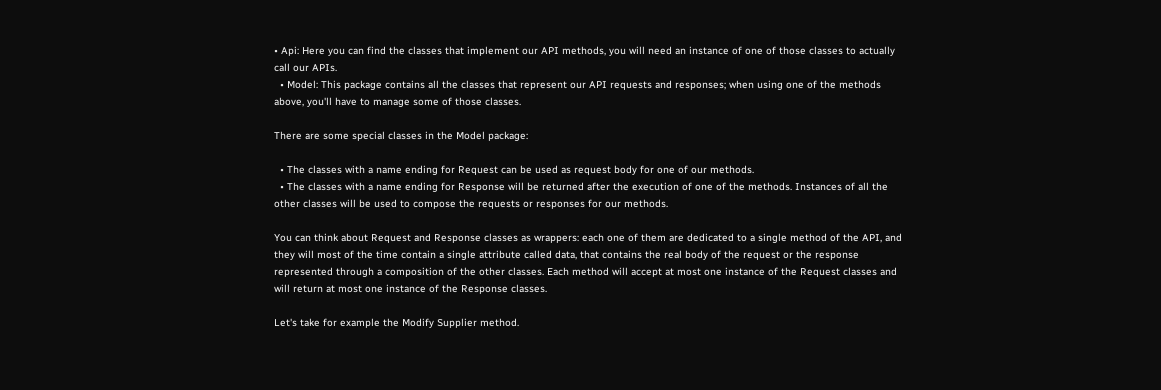• Api: Here you can find the classes that implement our API methods, you will need an instance of one of those classes to actually call our APIs.
  • Model: This package contains all the classes that represent our API requests and responses; when using one of the methods above, you'll have to manage some of those classes.

There are some special classes in the Model package:

  • The classes with a name ending for Request can be used as request body for one of our methods.
  • The classes with a name ending for Response will be returned after the execution of one of the methods. Instances of all the other classes will be used to compose the requests or responses for our methods.

You can think about Request and Response classes as wrappers: each one of them are dedicated to a single method of the API, and they will most of the time contain a single attribute called data, that contains the real body of the request or the response represented through a composition of the other classes. Each method will accept at most one instance of the Request classes and will return at most one instance of the Response classes.

Let's take for example the Modify Supplier method.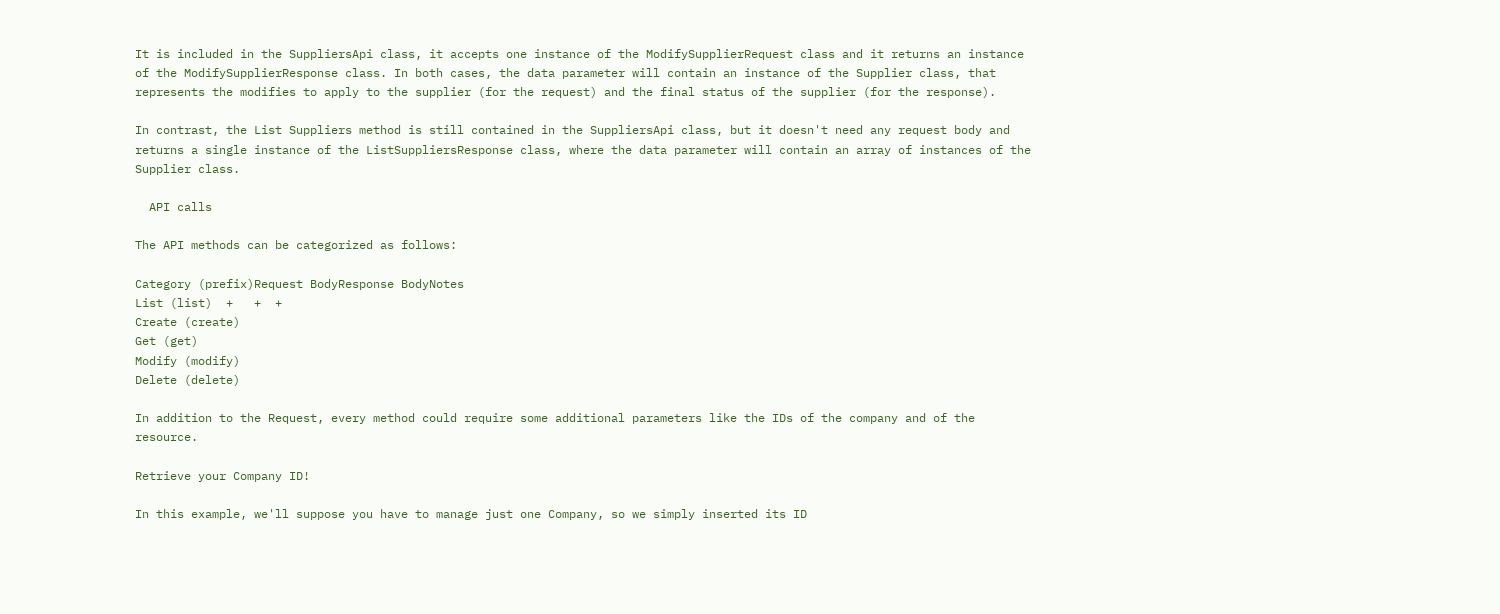It is included in the SuppliersApi class, it accepts one instance of the ModifySupplierRequest class and it returns an instance of the ModifySupplierResponse class. In both cases, the data parameter will contain an instance of the Supplier class, that represents the modifies to apply to the supplier (for the request) and the final status of the supplier (for the response).

In contrast, the List Suppliers method is still contained in the SuppliersApi class, but it doesn't need any request body and returns a single instance of the ListSuppliersResponse class, where the data parameter will contain an array of instances of the Supplier class.

  API calls

The API methods can be categorized as follows:

Category (prefix)Request BodyResponse BodyNotes
List (list)  +   +  +
Create (create)
Get (get)
Modify (modify)
Delete (delete)

In addition to the Request, every method could require some additional parameters like the IDs of the company and of the resource.

Retrieve your Company ID!

In this example, we'll suppose you have to manage just one Company, so we simply inserted its ID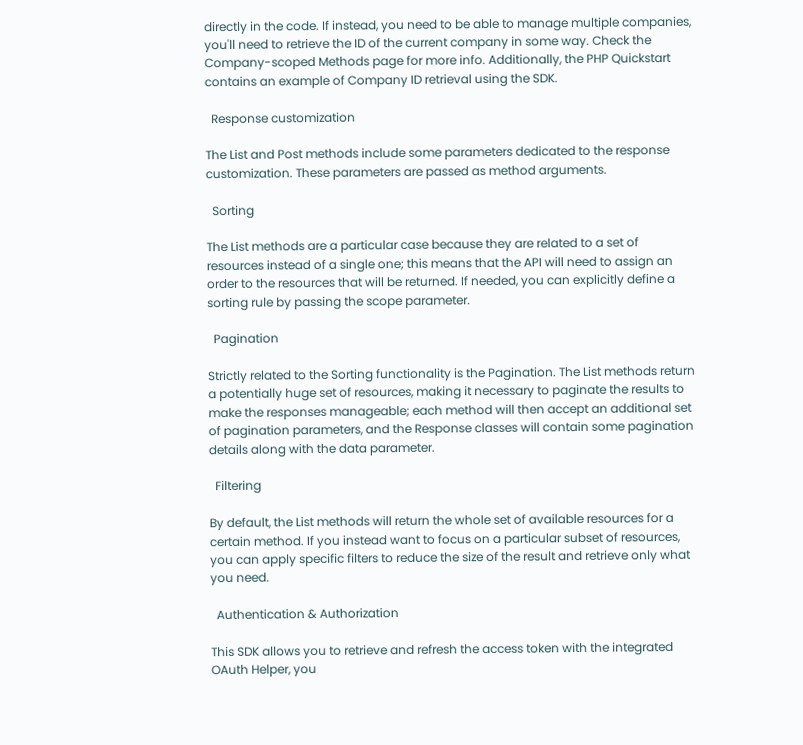directly in the code. If instead, you need to be able to manage multiple companies, you'll need to retrieve the ID of the current company in some way. Check the Company-scoped Methods page for more info. Additionally, the PHP Quickstart contains an example of Company ID retrieval using the SDK.

  Response customization

The List and Post methods include some parameters dedicated to the response customization. These parameters are passed as method arguments.

  Sorting

The List methods are a particular case because they are related to a set of resources instead of a single one; this means that the API will need to assign an order to the resources that will be returned. If needed, you can explicitly define a sorting rule by passing the scope parameter.

  Pagination

Strictly related to the Sorting functionality is the Pagination. The List methods return a potentially huge set of resources, making it necessary to paginate the results to make the responses manageable; each method will then accept an additional set of pagination parameters, and the Response classes will contain some pagination details along with the data parameter.

  Filtering

By default, the List methods will return the whole set of available resources for a certain method. If you instead want to focus on a particular subset of resources, you can apply specific filters to reduce the size of the result and retrieve only what you need.

  Authentication & Authorization

This SDK allows you to retrieve and refresh the access token with the integrated OAuth Helper, you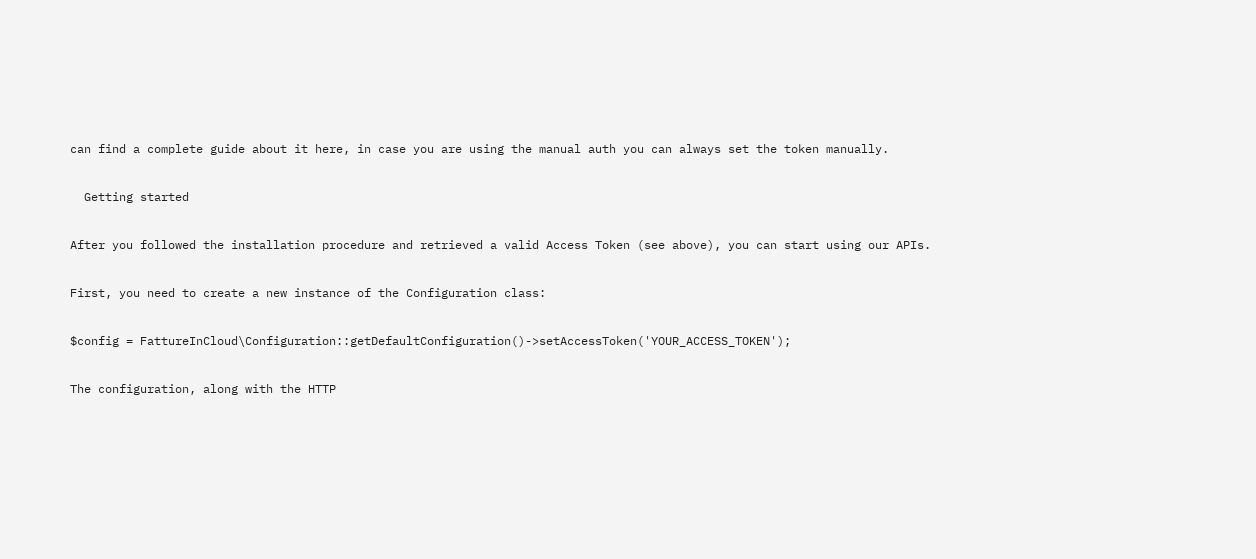can find a complete guide about it here, in case you are using the manual auth you can always set the token manually.

  Getting started

After you followed the installation procedure and retrieved a valid Access Token (see above), you can start using our APIs.

First, you need to create a new instance of the Configuration class:

$config = FattureInCloud\Configuration::getDefaultConfiguration()->setAccessToken('YOUR_ACCESS_TOKEN');

The configuration, along with the HTTP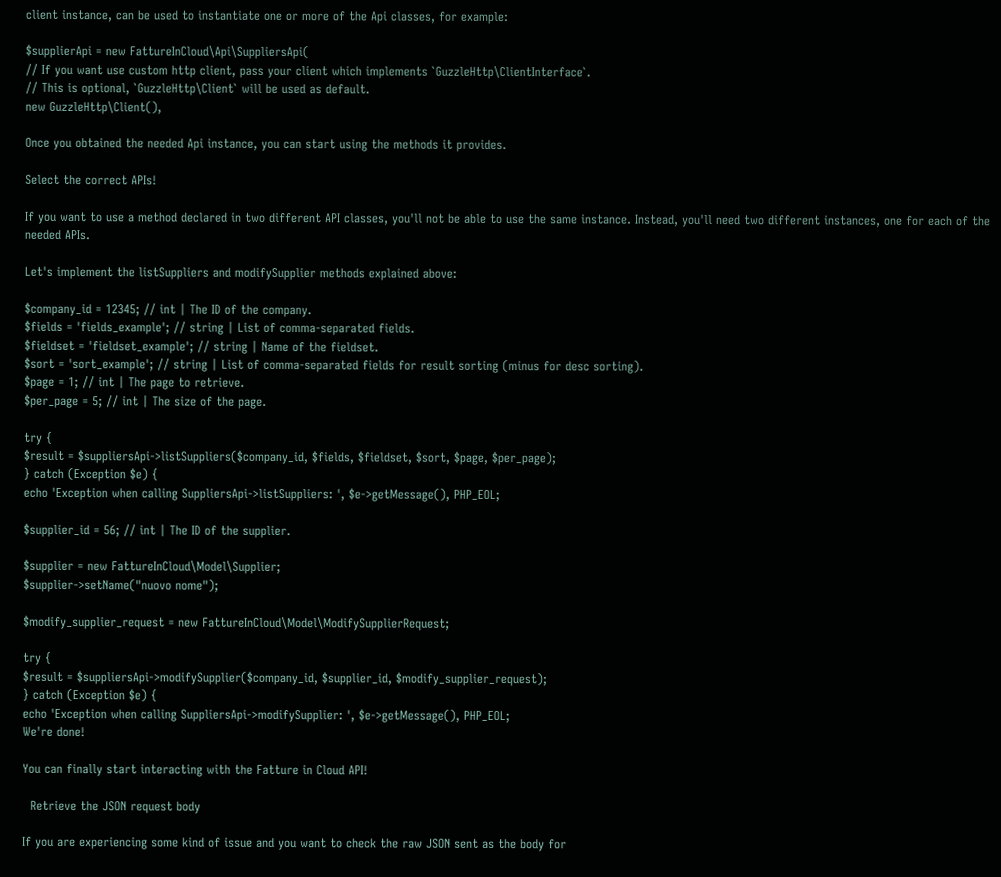client instance, can be used to instantiate one or more of the Api classes, for example:

$supplierApi = new FattureInCloud\Api\SuppliersApi(
// If you want use custom http client, pass your client which implements `GuzzleHttp\ClientInterface`.
// This is optional, `GuzzleHttp\Client` will be used as default.
new GuzzleHttp\Client(),

Once you obtained the needed Api instance, you can start using the methods it provides.

Select the correct APIs!

If you want to use a method declared in two different API classes, you'll not be able to use the same instance. Instead, you'll need two different instances, one for each of the needed APIs.

Let's implement the listSuppliers and modifySupplier methods explained above:

$company_id = 12345; // int | The ID of the company.
$fields = 'fields_example'; // string | List of comma-separated fields.
$fieldset = 'fieldset_example'; // string | Name of the fieldset.
$sort = 'sort_example'; // string | List of comma-separated fields for result sorting (minus for desc sorting).
$page = 1; // int | The page to retrieve.
$per_page = 5; // int | The size of the page.

try {
$result = $suppliersApi->listSuppliers($company_id, $fields, $fieldset, $sort, $page, $per_page);
} catch (Exception $e) {
echo 'Exception when calling SuppliersApi->listSuppliers: ', $e->getMessage(), PHP_EOL;

$supplier_id = 56; // int | The ID of the supplier.

$supplier = new FattureInCloud\Model\Supplier;
$supplier->setName("nuovo nome");

$modify_supplier_request = new FattureInCloud\Model\ModifySupplierRequest;

try {
$result = $suppliersApi->modifySupplier($company_id, $supplier_id, $modify_supplier_request);
} catch (Exception $e) {
echo 'Exception when calling SuppliersApi->modifySupplier: ', $e->getMessage(), PHP_EOL;
We're done!

You can finally start interacting with the Fatture in Cloud API!

  Retrieve the JSON request body

If you are experiencing some kind of issue and you want to check the raw JSON sent as the body for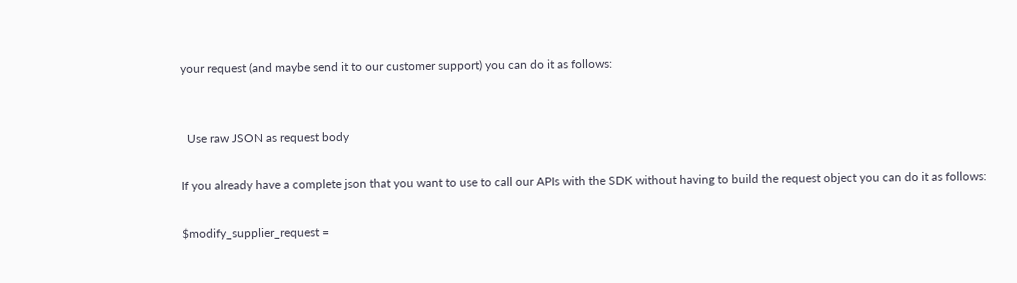your request (and maybe send it to our customer support) you can do it as follows:


  Use raw JSON as request body

If you already have a complete json that you want to use to call our APIs with the SDK without having to build the request object you can do it as follows:

$modify_supplier_request =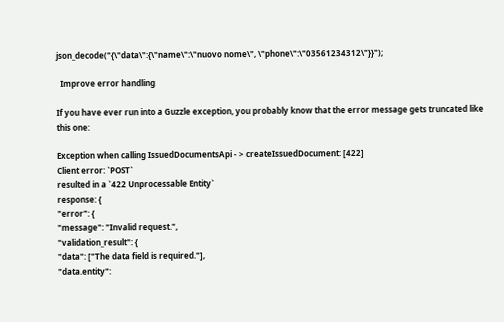json_decode("{\"data\":{\"name\":\"nuovo nome\", \"phone\":\"03561234312\"}}");

  Improve error handling

If you have ever run into a Guzzle exception, you probably know that the error message gets truncated like this one:

Exception when calling IssuedDocumentsApi - > createIssuedDocument: [422]
Client error: `POST`
resulted in a `422 Unprocessable Entity`
response: {
"error": {
"message": "Invalid request.",
"validation_result": {
"data": ["The data field is required."],
"data.entity":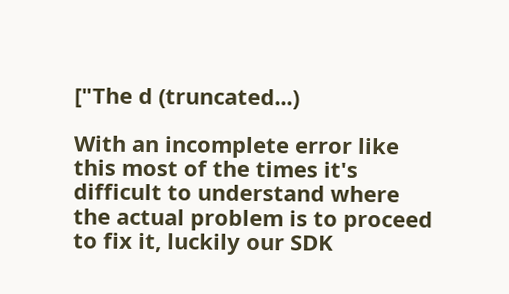["The d (truncated...)

With an incomplete error like this most of the times it's difficult to understand where the actual problem is to proceed to fix it, luckily our SDK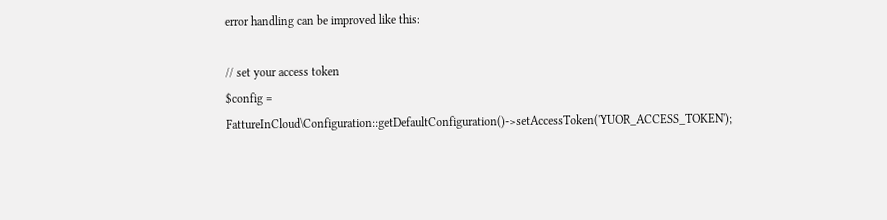error handling can be improved like this:

// set your access token
$config = FattureInCloud\Configuration::getDefaultConfiguration()->setAccessToken('YUOR_ACCESS_TOKEN');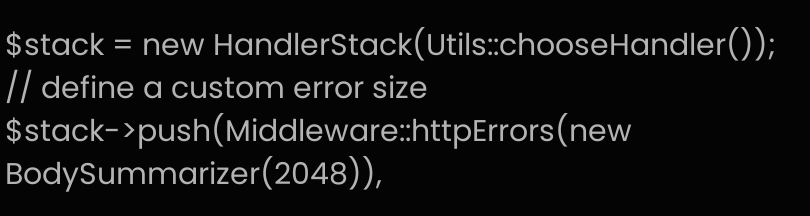$stack = new HandlerStack(Utils::chooseHandler());
// define a custom error size
$stack->push(Middleware::httpErrors(new BodySummarizer(2048)),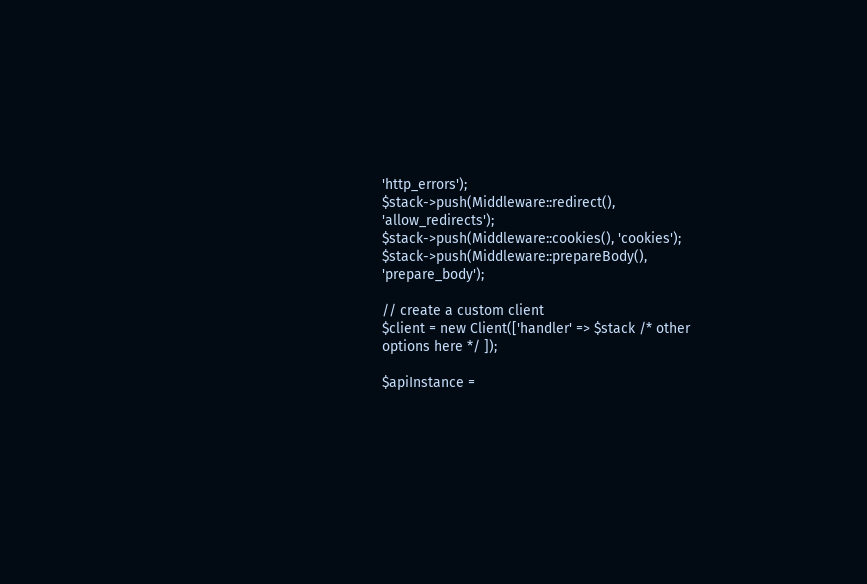'http_errors');
$stack->push(Middleware::redirect(), 'allow_redirects');
$stack->push(Middleware::cookies(), 'cookies');
$stack->push(Middleware::prepareBody(), 'prepare_body');

// create a custom client
$client = new Client(['handler' => $stack /* other options here */ ]);

$apiInstance =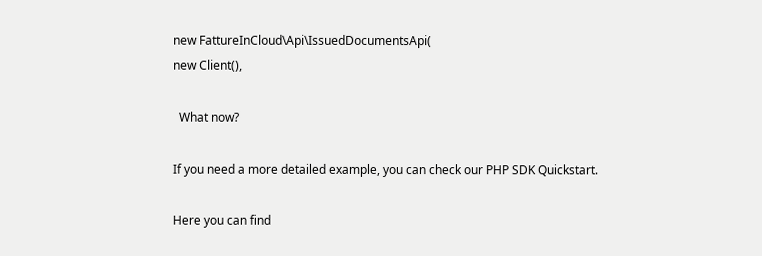new FattureInCloud\Api\IssuedDocumentsApi(
new Client(),

  What now?

If you need a more detailed example, you can check our PHP SDK Quickstart.

Here you can find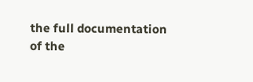the full documentation of the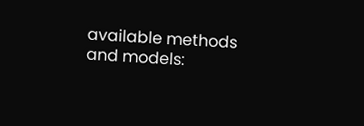available methods and models: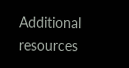Additional resources